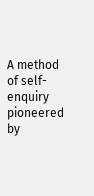A method of self-enquiry
pioneered by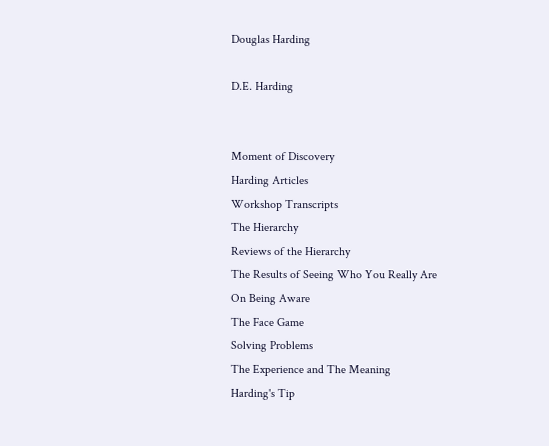Douglas Harding

D.E. Harding


Moment of Discovery
Harding Articles
Workshop Transcripts
The Hierarchy
Reviews of the Hierarchy
The Results of Seeing Who You Really Are
On Being Aware
The Face Game
Solving Problems
The Experience and The Meaning
Harding's Tip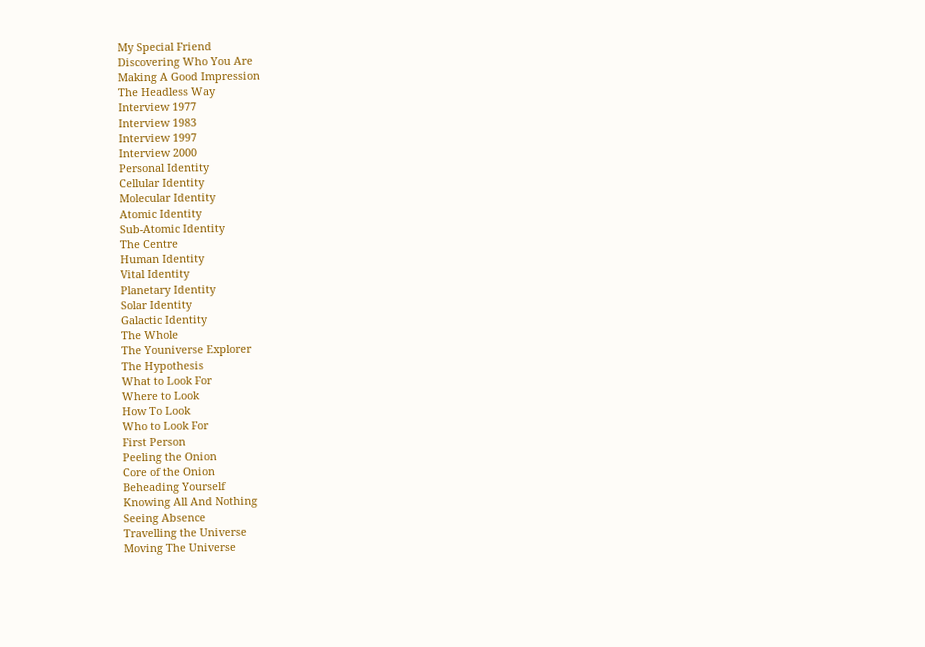My Special Friend
Discovering Who You Are
Making A Good Impression
The Headless Way
Interview 1977
Interview 1983
Interview 1997
Interview 2000
Personal Identity
Cellular Identity
Molecular Identity
Atomic Identity
Sub-Atomic Identity
The Centre
Human Identity
Vital Identity
Planetary Identity
Solar Identity
Galactic Identity
The Whole
The Youniverse Explorer
The Hypothesis
What to Look For
Where to Look
How To Look
Who to Look For
First Person
Peeling the Onion
Core of the Onion
Beheading Yourself
Knowing All And Nothing
Seeing Absence
Travelling the Universe
Moving The Universe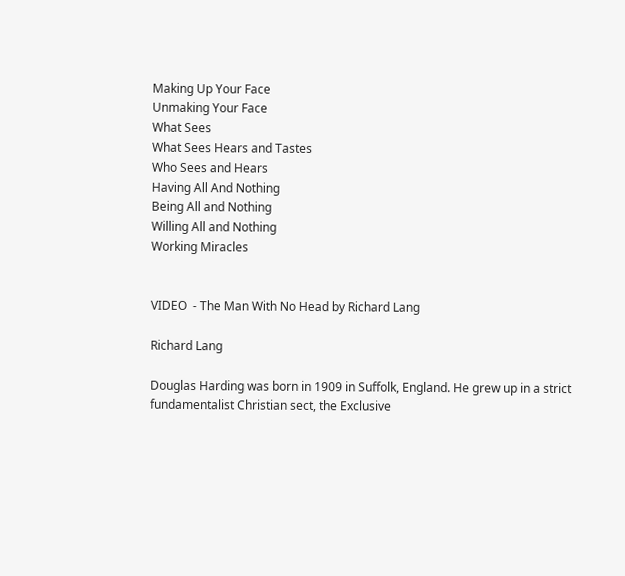Making Up Your Face
Unmaking Your Face
What Sees
What Sees Hears and Tastes
Who Sees and Hears
Having All And Nothing
Being All and Nothing
Willing All and Nothing
Working Miracles


VIDEO  - The Man With No Head by Richard Lang

Richard Lang

Douglas Harding was born in 1909 in Suffolk, England. He grew up in a strict fundamentalist Christian sect, the Exclusive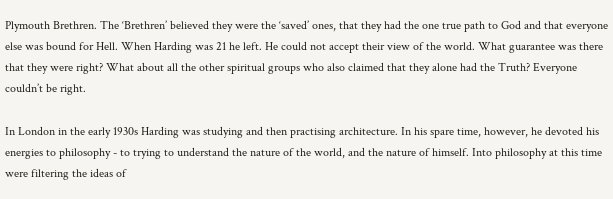Plymouth Brethren. The ‘Brethren’ believed they were the ‘saved’ ones, that they had the one true path to God and that everyone else was bound for Hell. When Harding was 21 he left. He could not accept their view of the world. What guarantee was there that they were right? What about all the other spiritual groups who also claimed that they alone had the Truth? Everyone couldn’t be right.

In London in the early 1930s Harding was studying and then practising architecture. In his spare time, however, he devoted his energies to philosophy - to trying to understand the nature of the world, and the nature of himself. Into philosophy at this time were filtering the ideas of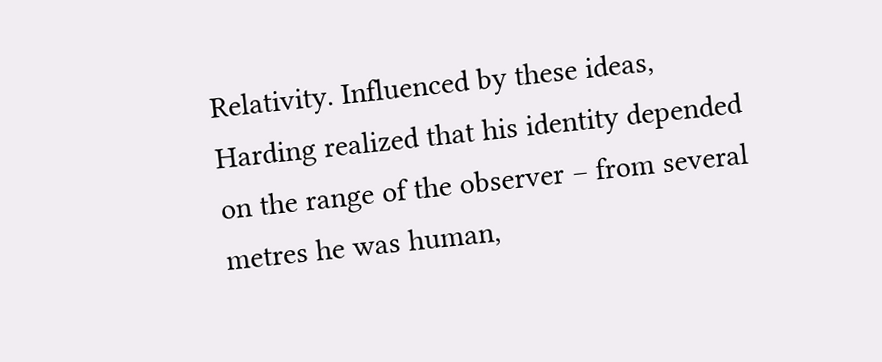Relativity. Influenced by these ideas, Harding realized that his identity depended on the range of the observer – from several metres he was human,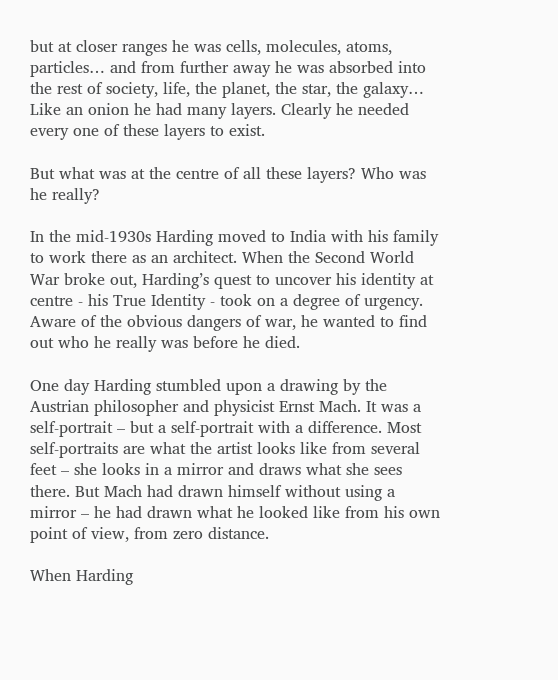but at closer ranges he was cells, molecules, atoms, particles… and from further away he was absorbed into the rest of society, life, the planet, the star, the galaxy… Like an onion he had many layers. Clearly he needed every one of these layers to exist.

But what was at the centre of all these layers? Who was he really?

In the mid-1930s Harding moved to India with his family to work there as an architect. When the Second World War broke out, Harding’s quest to uncover his identity at centre - his True Identity - took on a degree of urgency. Aware of the obvious dangers of war, he wanted to find out who he really was before he died.

One day Harding stumbled upon a drawing by the Austrian philosopher and physicist Ernst Mach. It was a self-portrait – but a self-portrait with a difference. Most self-portraits are what the artist looks like from several feet – she looks in a mirror and draws what she sees there. But Mach had drawn himself without using a mirror – he had drawn what he looked like from his own point of view, from zero distance.

When Harding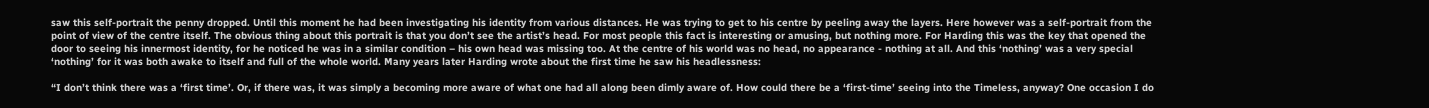saw this self-portrait the penny dropped. Until this moment he had been investigating his identity from various distances. He was trying to get to his centre by peeling away the layers. Here however was a self-portrait from the point of view of the centre itself. The obvious thing about this portrait is that you don’t see the artist’s head. For most people this fact is interesting or amusing, but nothing more. For Harding this was the key that opened the door to seeing his innermost identity, for he noticed he was in a similar condition – his own head was missing too. At the centre of his world was no head, no appearance - nothing at all. And this ‘nothing’ was a very special ‘nothing’ for it was both awake to itself and full of the whole world. Many years later Harding wrote about the first time he saw his headlessness:

“I don’t think there was a ‘first time’. Or, if there was, it was simply a becoming more aware of what one had all along been dimly aware of. How could there be a ‘first-time’ seeing into the Timeless, anyway? One occasion I do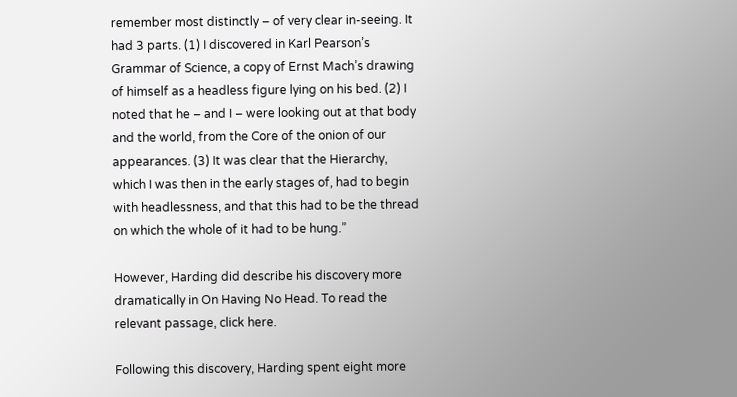remember most distinctly – of very clear in-seeing. It had 3 parts. (1) I discovered in Karl Pearson’s Grammar of Science, a copy of Ernst Mach’s drawing of himself as a headless figure lying on his bed. (2) I noted that he – and I – were looking out at that body and the world, from the Core of the onion of our appearances. (3) It was clear that the Hierarchy, which I was then in the early stages of, had to begin with headlessness, and that this had to be the thread on which the whole of it had to be hung.”

However, Harding did describe his discovery more dramatically in On Having No Head. To read the relevant passage, click here.

Following this discovery, Harding spent eight more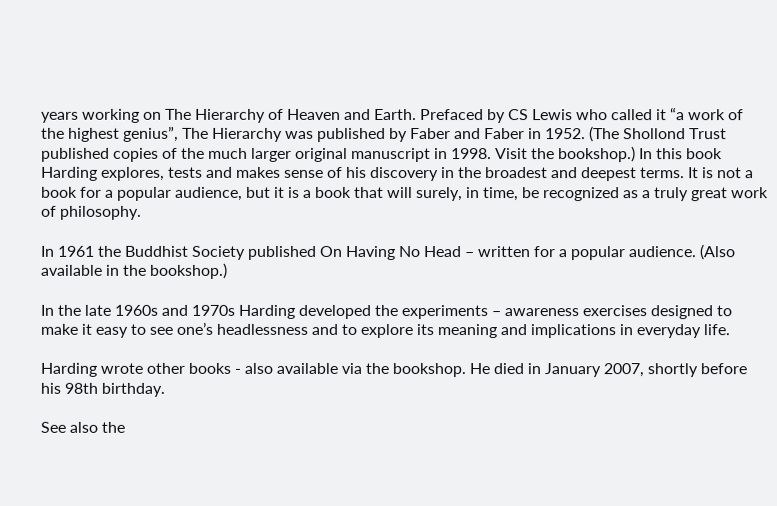years working on The Hierarchy of Heaven and Earth. Prefaced by CS Lewis who called it “a work of the highest genius”, The Hierarchy was published by Faber and Faber in 1952. (The Shollond Trust published copies of the much larger original manuscript in 1998. Visit the bookshop.) In this book Harding explores, tests and makes sense of his discovery in the broadest and deepest terms. It is not a book for a popular audience, but it is a book that will surely, in time, be recognized as a truly great work of philosophy.

In 1961 the Buddhist Society published On Having No Head – written for a popular audience. (Also available in the bookshop.)

In the late 1960s and 1970s Harding developed the experiments – awareness exercises designed to make it easy to see one’s headlessness and to explore its meaning and implications in everyday life.

Harding wrote other books - also available via the bookshop. He died in January 2007, shortly before his 98th birthday.

See also the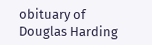obituary of Douglas Harding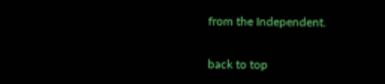from the Independent.

back to top